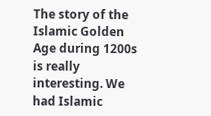The story of the Islamic Golden Age during 1200s is really interesting. We had Islamic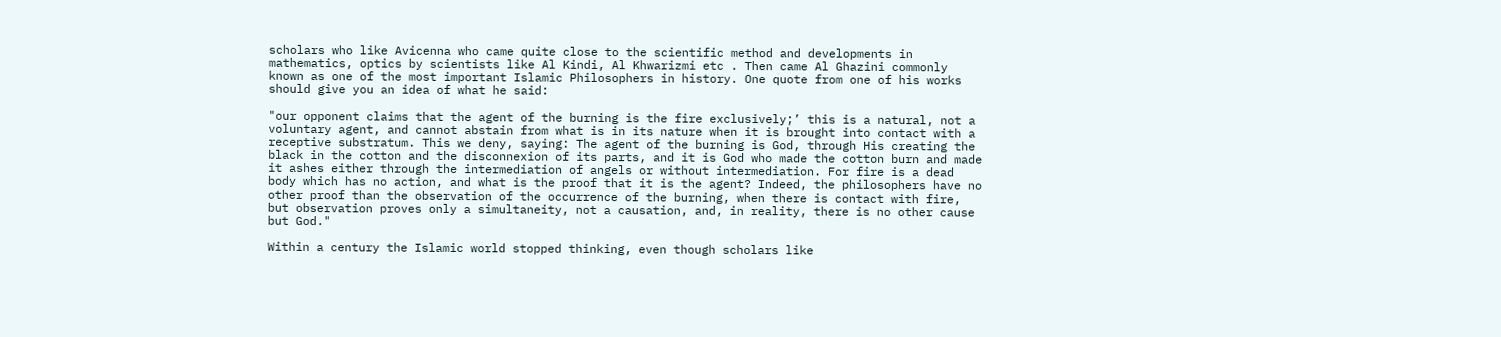scholars who like Avicenna who came quite close to the scientific method and developments in mathematics, optics by scientists like Al Kindi, Al Khwarizmi etc . Then came Al Ghazini commonly known as one of the most important Islamic Philosophers in history. One quote from one of his works should give you an idea of what he said:

"our opponent claims that the agent of the burning is the fire exclusively;’ this is a natural, not a voluntary agent, and cannot abstain from what is in its nature when it is brought into contact with a receptive substratum. This we deny, saying: The agent of the burning is God, through His creating the black in the cotton and the disconnexion of its parts, and it is God who made the cotton burn and made it ashes either through the intermediation of angels or without intermediation. For fire is a dead body which has no action, and what is the proof that it is the agent? Indeed, the philosophers have no other proof than the observation of the occurrence of the burning, when there is contact with fire, but observation proves only a simultaneity, not a causation, and, in reality, there is no other cause but God."

Within a century the Islamic world stopped thinking, even though scholars like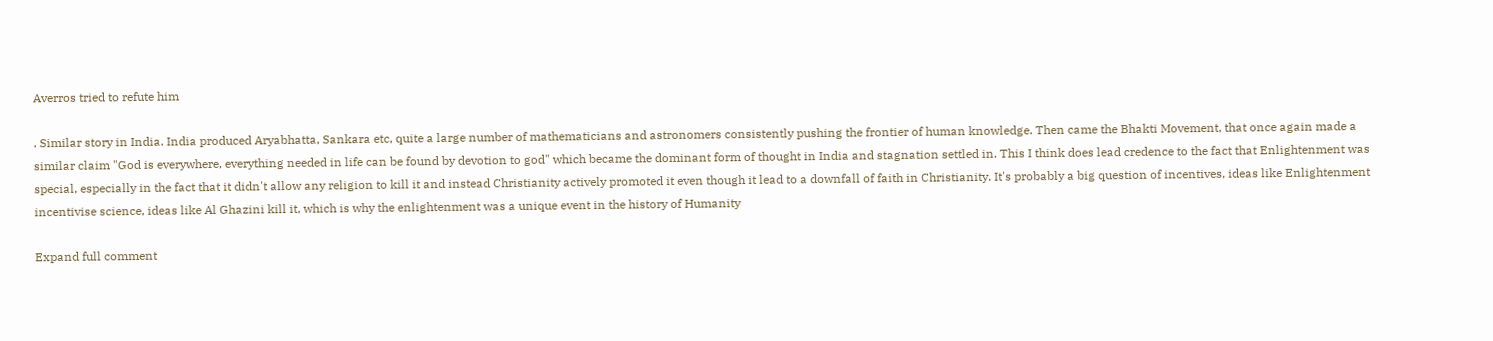Averros tried to refute him

. Similar story in India. India produced Aryabhatta, Sankara etc, quite a large number of mathematicians and astronomers consistently pushing the frontier of human knowledge. Then came the Bhakti Movement, that once again made a similar claim "God is everywhere, everything needed in life can be found by devotion to god" which became the dominant form of thought in India and stagnation settled in. This I think does lead credence to the fact that Enlightenment was special, especially in the fact that it didn't allow any religion to kill it and instead Christianity actively promoted it even though it lead to a downfall of faith in Christianity. It's probably a big question of incentives, ideas like Enlightenment incentivise science, ideas like Al Ghazini kill it, which is why the enlightenment was a unique event in the history of Humanity

Expand full comment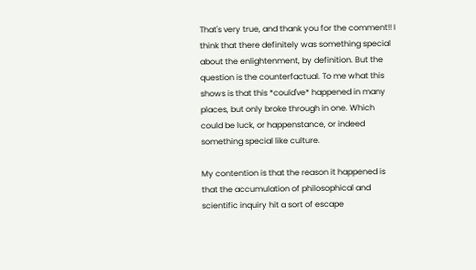That's very true, and thank you for the comment!! I think that there definitely was something special about the enlightenment, by definition. But the question is the counterfactual. To me what this shows is that this *could've* happened in many places, but only broke through in one. Which could be luck, or happenstance, or indeed something special like culture.

My contention is that the reason it happened is that the accumulation of philosophical and scientific inquiry hit a sort of escape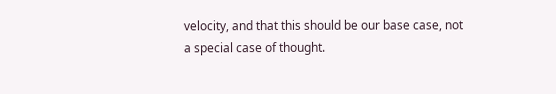velocity, and that this should be our base case, not a special case of thought.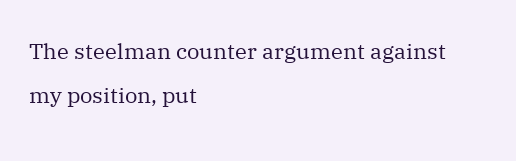The steelman counter argument against my position, put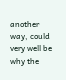another way, could very well be why the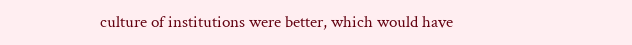culture of institutions were better, which would have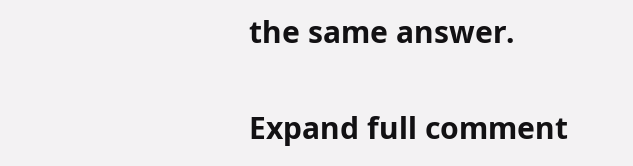the same answer.

Expand full comment